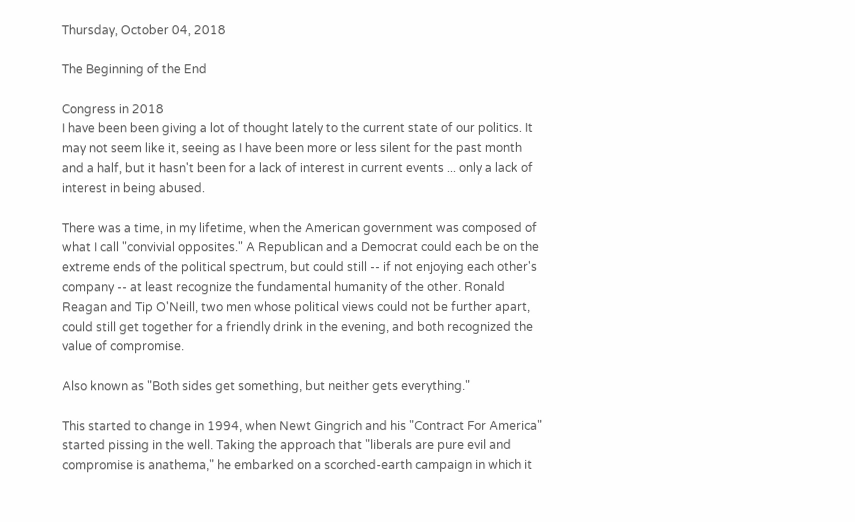Thursday, October 04, 2018

The Beginning of the End

Congress in 2018
I have been been giving a lot of thought lately to the current state of our politics. It may not seem like it, seeing as I have been more or less silent for the past month and a half, but it hasn't been for a lack of interest in current events ... only a lack of interest in being abused.

There was a time, in my lifetime, when the American government was composed of what I call "convivial opposites." A Republican and a Democrat could each be on the extreme ends of the political spectrum, but could still -- if not enjoying each other's company -- at least recognize the fundamental humanity of the other. Ronald Reagan and Tip O'Neill, two men whose political views could not be further apart, could still get together for a friendly drink in the evening, and both recognized the value of compromise.

Also known as "Both sides get something, but neither gets everything."

This started to change in 1994, when Newt Gingrich and his "Contract For America" started pissing in the well. Taking the approach that "liberals are pure evil and compromise is anathema," he embarked on a scorched-earth campaign in which it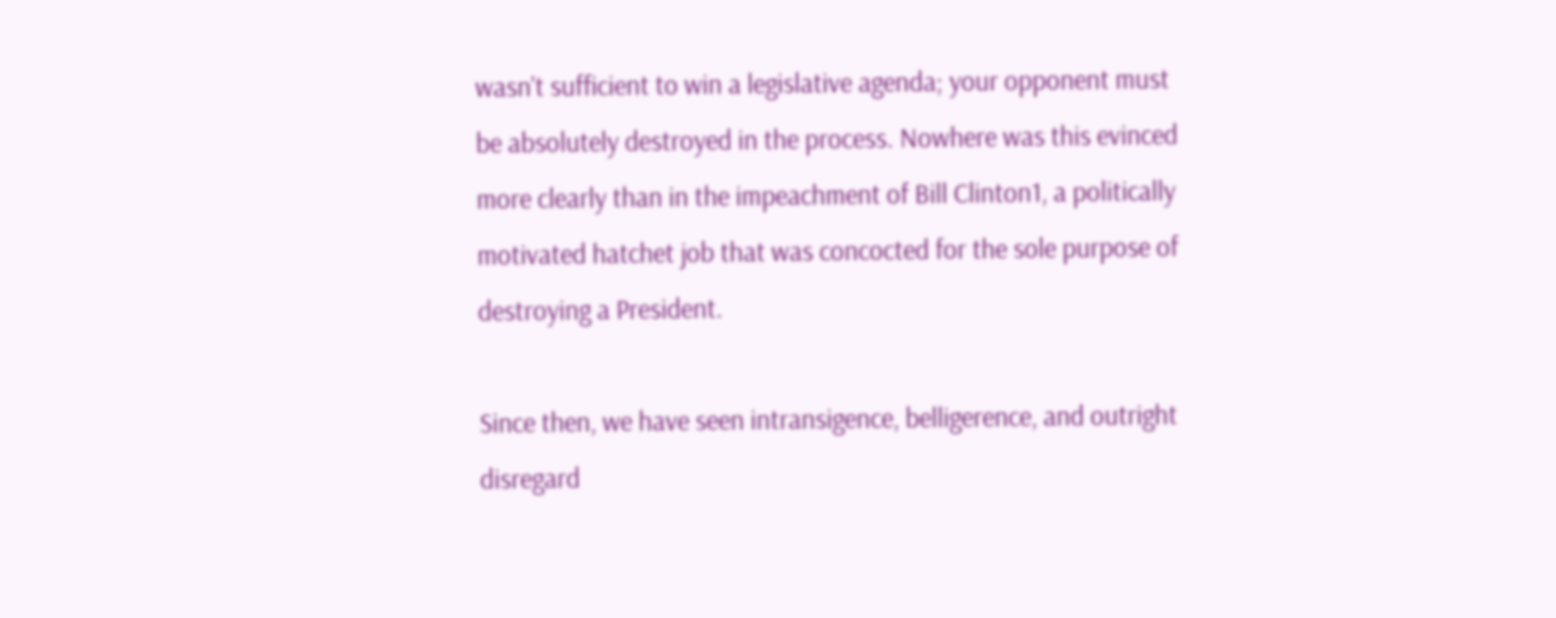wasn't sufficient to win a legislative agenda; your opponent must be absolutely destroyed in the process. Nowhere was this evinced more clearly than in the impeachment of Bill Clinton1, a politically motivated hatchet job that was concocted for the sole purpose of destroying a President.

Since then, we have seen intransigence, belligerence, and outright disregard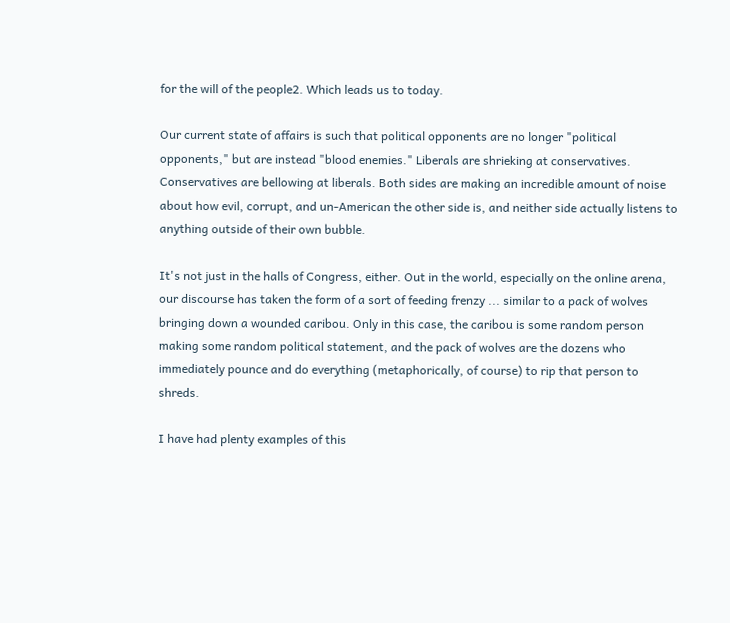for the will of the people2. Which leads us to today.

Our current state of affairs is such that political opponents are no longer "political opponents," but are instead "blood enemies." Liberals are shrieking at conservatives. Conservatives are bellowing at liberals. Both sides are making an incredible amount of noise about how evil, corrupt, and un-American the other side is, and neither side actually listens to anything outside of their own bubble.

It's not just in the halls of Congress, either. Out in the world, especially on the online arena, our discourse has taken the form of a sort of feeding frenzy ... similar to a pack of wolves bringing down a wounded caribou. Only in this case, the caribou is some random person making some random political statement, and the pack of wolves are the dozens who immediately pounce and do everything (metaphorically, of course) to rip that person to shreds.

I have had plenty examples of this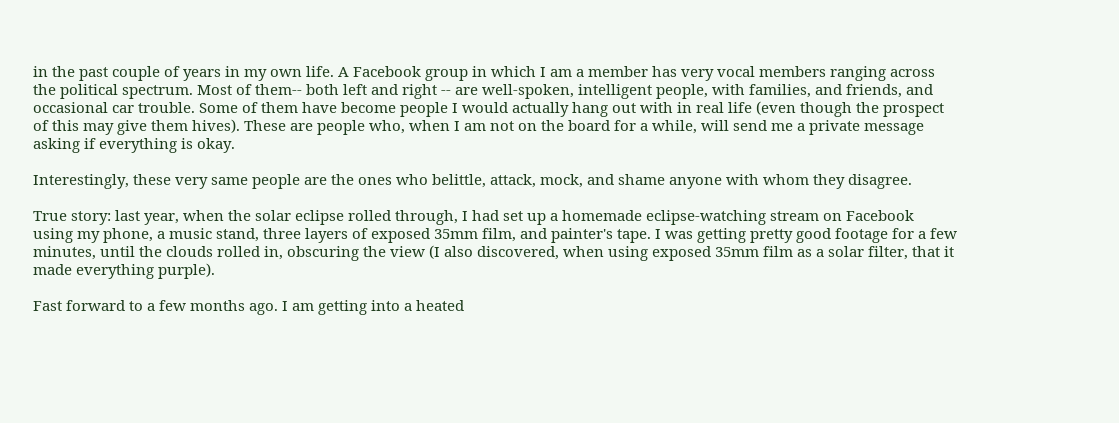in the past couple of years in my own life. A Facebook group in which I am a member has very vocal members ranging across the political spectrum. Most of them-- both left and right -- are well-spoken, intelligent people, with families, and friends, and occasional car trouble. Some of them have become people I would actually hang out with in real life (even though the prospect of this may give them hives). These are people who, when I am not on the board for a while, will send me a private message asking if everything is okay.

Interestingly, these very same people are the ones who belittle, attack, mock, and shame anyone with whom they disagree.

True story: last year, when the solar eclipse rolled through, I had set up a homemade eclipse-watching stream on Facebook using my phone, a music stand, three layers of exposed 35mm film, and painter's tape. I was getting pretty good footage for a few minutes, until the clouds rolled in, obscuring the view (I also discovered, when using exposed 35mm film as a solar filter, that it made everything purple).

Fast forward to a few months ago. I am getting into a heated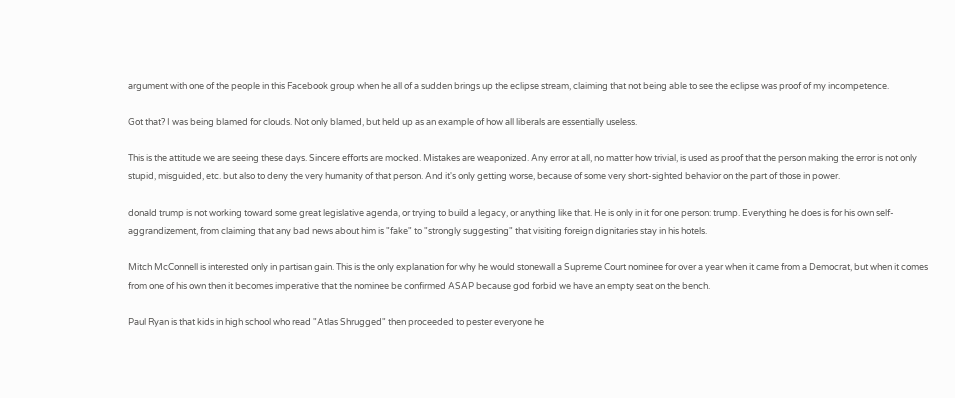argument with one of the people in this Facebook group when he all of a sudden brings up the eclipse stream, claiming that not being able to see the eclipse was proof of my incompetence.

Got that? I was being blamed for clouds. Not only blamed, but held up as an example of how all liberals are essentially useless.

This is the attitude we are seeing these days. Sincere efforts are mocked. Mistakes are weaponized. Any error at all, no matter how trivial, is used as proof that the person making the error is not only stupid, misguided, etc. but also to deny the very humanity of that person. And it's only getting worse, because of some very short-sighted behavior on the part of those in power.

donald trump is not working toward some great legislative agenda, or trying to build a legacy, or anything like that. He is only in it for one person: trump. Everything he does is for his own self-aggrandizement, from claiming that any bad news about him is "fake" to "strongly suggesting" that visiting foreign dignitaries stay in his hotels.

Mitch McConnell is interested only in partisan gain. This is the only explanation for why he would stonewall a Supreme Court nominee for over a year when it came from a Democrat, but when it comes from one of his own then it becomes imperative that the nominee be confirmed ASAP because god forbid we have an empty seat on the bench.

Paul Ryan is that kids in high school who read "Atlas Shrugged" then proceeded to pester everyone he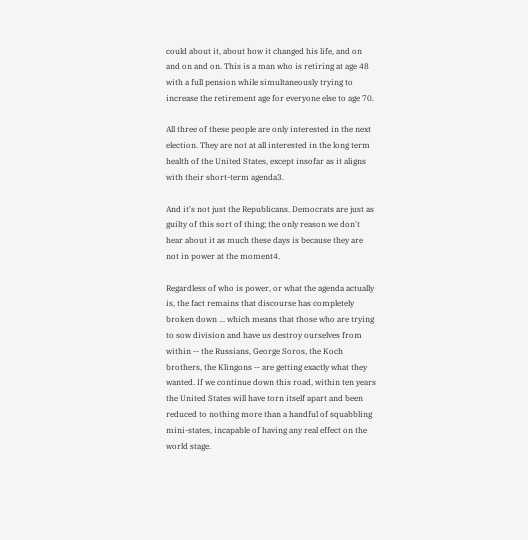could about it, about how it changed his life, and on and on and on. This is a man who is retiring at age 48 with a full pension while simultaneously trying to increase the retirement age for everyone else to age 70.

All three of these people are only interested in the next election. They are not at all interested in the long term health of the United States, except insofar as it aligns with their short-term agenda3.

And it's not just the Republicans. Democrats are just as guilty of this sort of thing; the only reason we don't hear about it as much these days is because they are not in power at the moment4.

Regardless of who is power, or what the agenda actually is, the fact remains that discourse has completely broken down ... which means that those who are trying to sow division and have us destroy ourselves from within -- the Russians, George Soros, the Koch brothers, the Klingons -- are getting exactly what they wanted. If we continue down this road, within ten years the United States will have torn itself apart and been reduced to nothing more than a handful of squabbling mini-states, incapable of having any real effect on the world stage.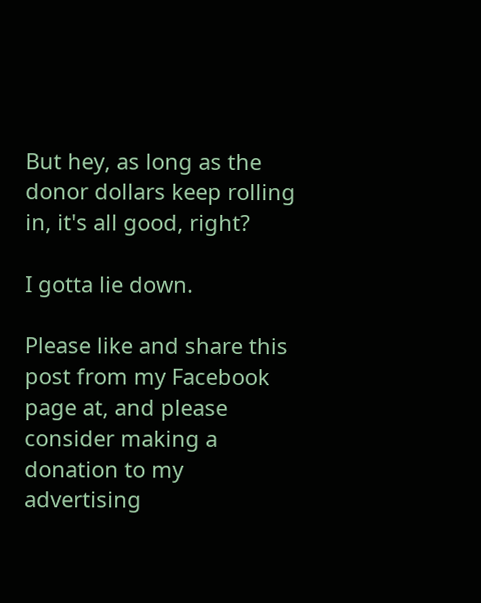But hey, as long as the donor dollars keep rolling in, it's all good, right?

I gotta lie down.

Please like and share this post from my Facebook page at, and please consider making a donation to my advertising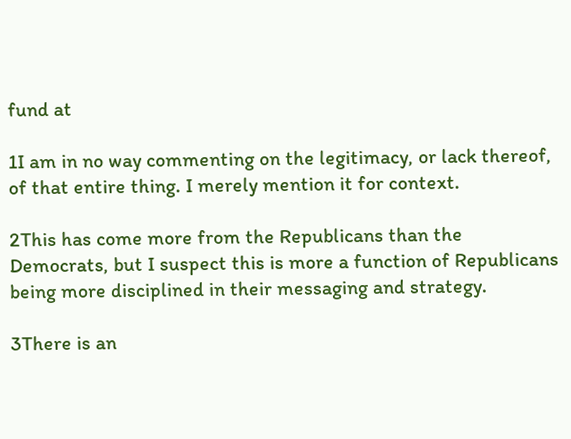fund at

1I am in no way commenting on the legitimacy, or lack thereof, of that entire thing. I merely mention it for context.

2This has come more from the Republicans than the Democrats, but I suspect this is more a function of Republicans being more disciplined in their messaging and strategy.

3There is an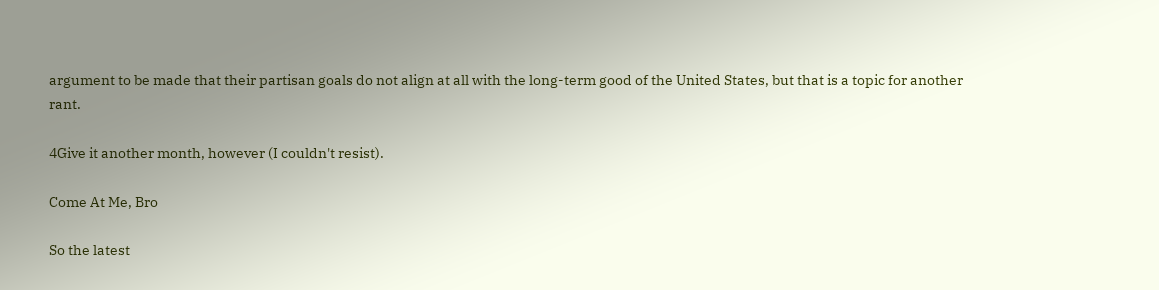argument to be made that their partisan goals do not align at all with the long-term good of the United States, but that is a topic for another rant.

4Give it another month, however (I couldn't resist).

Come At Me, Bro

So the latest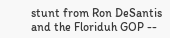stunt from Ron DeSantis and the Floriduh GOP --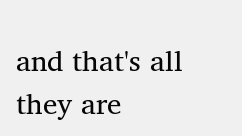and that's all they are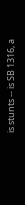is stunts -- is SB 1316, a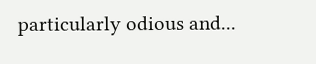particularly odious and...